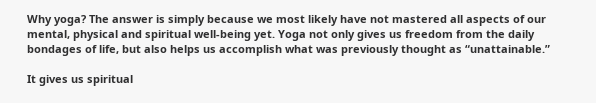Why yoga? The answer is simply because we most likely have not mastered all aspects of our mental, physical and spiritual well-being yet. Yoga not only gives us freedom from the daily bondages of life, but also helps us accomplish what was previously thought as “unattainable.”

It gives us spiritual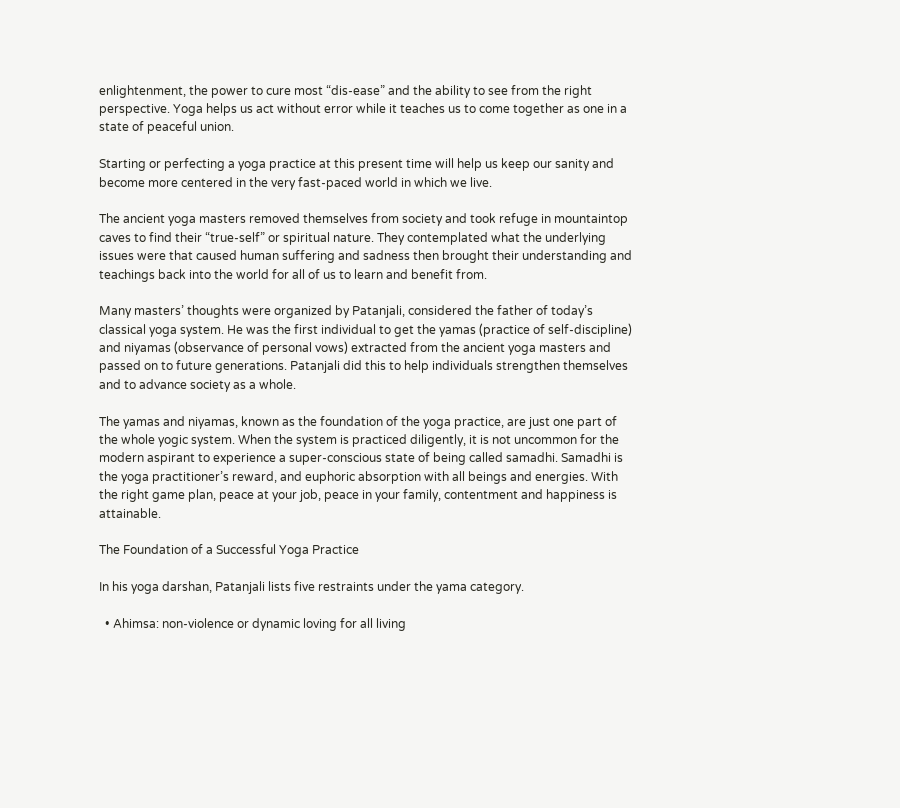enlightenment, the power to cure most “dis-ease” and the ability to see from the right perspective. Yoga helps us act without error while it teaches us to come together as one in a state of peaceful union.

Starting or perfecting a yoga practice at this present time will help us keep our sanity and become more centered in the very fast-paced world in which we live.

The ancient yoga masters removed themselves from society and took refuge in mountaintop caves to find their “true-self” or spiritual nature. They contemplated what the underlying issues were that caused human suffering and sadness then brought their understanding and teachings back into the world for all of us to learn and benefit from.

Many masters’ thoughts were organized by Patanjali, considered the father of today’s classical yoga system. He was the first individual to get the yamas (practice of self-discipline) and niyamas (observance of personal vows) extracted from the ancient yoga masters and passed on to future generations. Patanjali did this to help individuals strengthen themselves and to advance society as a whole.

The yamas and niyamas, known as the foundation of the yoga practice, are just one part of the whole yogic system. When the system is practiced diligently, it is not uncommon for the modern aspirant to experience a super-conscious state of being called samadhi. Samadhi is the yoga practitioner’s reward, and euphoric absorption with all beings and energies. With the right game plan, peace at your job, peace in your family, contentment and happiness is attainable.

The Foundation of a Successful Yoga Practice

In his yoga darshan, Patanjali lists five restraints under the yama category.

  • Ahimsa: non-violence or dynamic loving for all living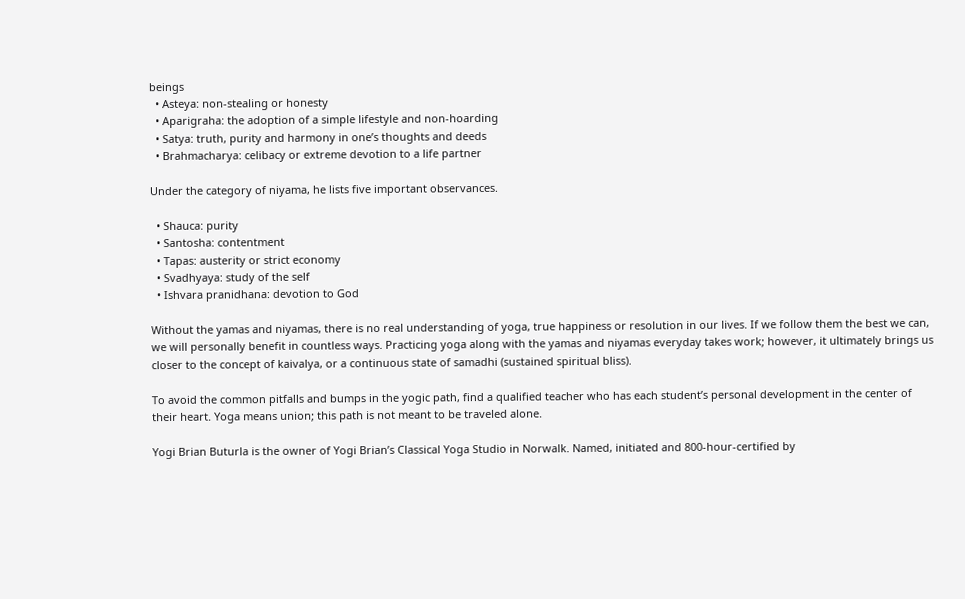beings
  • Asteya: non-stealing or honesty
  • Aparigraha: the adoption of a simple lifestyle and non-hoarding
  • Satya: truth, purity and harmony in one’s thoughts and deeds
  • Brahmacharya: celibacy or extreme devotion to a life partner

Under the category of niyama, he lists five important observances.

  • Shauca: purity
  • Santosha: contentment
  • Tapas: austerity or strict economy
  • Svadhyaya: study of the self
  • Ishvara pranidhana: devotion to God

Without the yamas and niyamas, there is no real understanding of yoga, true happiness or resolution in our lives. If we follow them the best we can, we will personally benefit in countless ways. Practicing yoga along with the yamas and niyamas everyday takes work; however, it ultimately brings us closer to the concept of kaivalya, or a continuous state of samadhi (sustained spiritual bliss).

To avoid the common pitfalls and bumps in the yogic path, find a qualified teacher who has each student’s personal development in the center of their heart. Yoga means union; this path is not meant to be traveled alone.

Yogi Brian Buturla is the owner of Yogi Brian’s Classical Yoga Studio in Norwalk. Named, initiated and 800-hour-certified by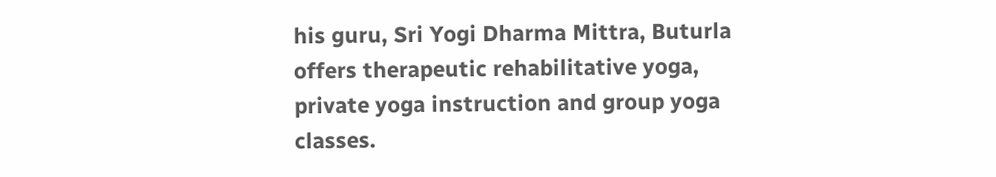his guru, Sri Yogi Dharma Mittra, Buturla offers therapeutic rehabilitative yoga, private yoga instruction and group yoga classes.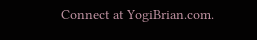Connect at YogiBrian.com.